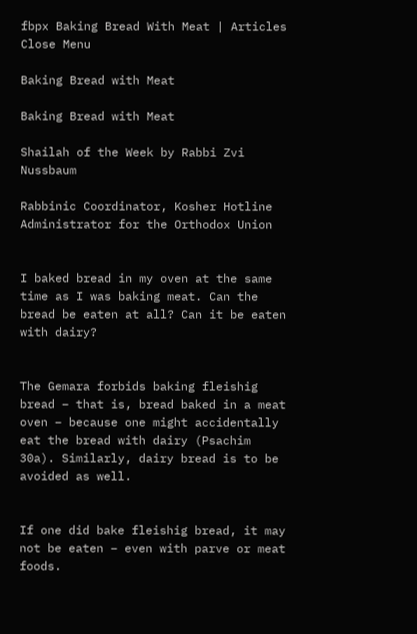fbpx Baking Bread With Meat | Articles
Close Menu

Baking Bread with Meat

Baking Bread with Meat

Shailah of the Week by Rabbi Zvi Nussbaum

Rabbinic Coordinator, Kosher Hotline Administrator for the Orthodox Union


I baked bread in my oven at the same time as I was baking meat. Can the bread be eaten at all? Can it be eaten with dairy?


The Gemara forbids baking fleishig bread – that is, bread baked in a meat oven – because one might accidentally eat the bread with dairy (Psachim 30a). Similarly, dairy bread is to be avoided as well.


If one did bake fleishig bread, it may not be eaten – even with parve or meat foods.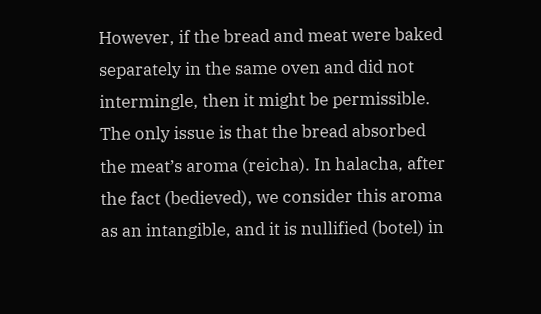However, if the bread and meat were baked separately in the same oven and did not intermingle, then it might be permissible. The only issue is that the bread absorbed the meat’s aroma (reicha). In halacha, after the fact (bedieved), we consider this aroma as an intangible, and it is nullified (botel) in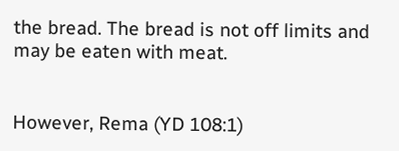the bread. The bread is not off limits and may be eaten with meat.


However, Rema (YD 108:1)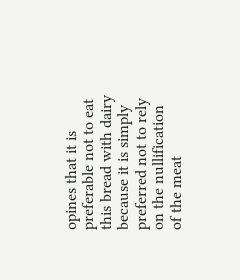opines that it is preferable not to eat this bread with dairy because it is simply preferred not to rely on the nullification of the meat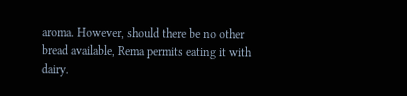aroma. However, should there be no other bread available, Rema permits eating it with dairy.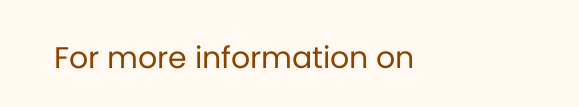For more information on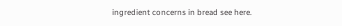ingredient concerns in bread see here.